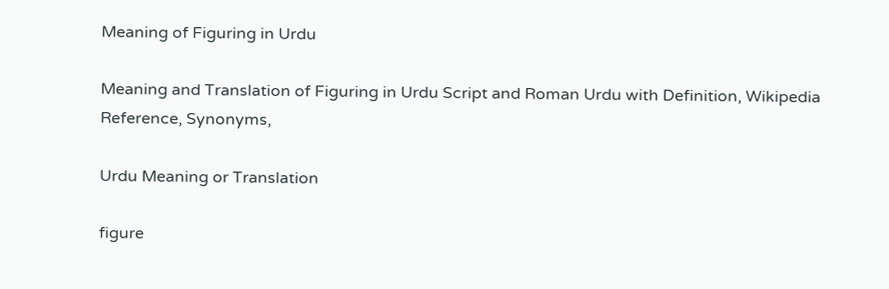Meaning of Figuring in Urdu

Meaning and Translation of Figuring in Urdu Script and Roman Urdu with Definition, Wikipedia Reference, Synonyms,

Urdu Meaning or Translation

figure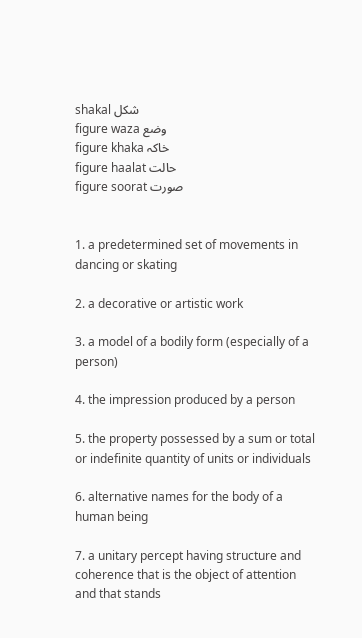shakal شکل
figure waza وضع
figure khaka خاکہ
figure haalat حالت
figure soorat صورت


1. a predetermined set of movements in dancing or skating

2. a decorative or artistic work

3. a model of a bodily form (especially of a person)

4. the impression produced by a person

5. the property possessed by a sum or total or indefinite quantity of units or individuals

6. alternative names for the body of a human being

7. a unitary percept having structure and coherence that is the object of attention and that stands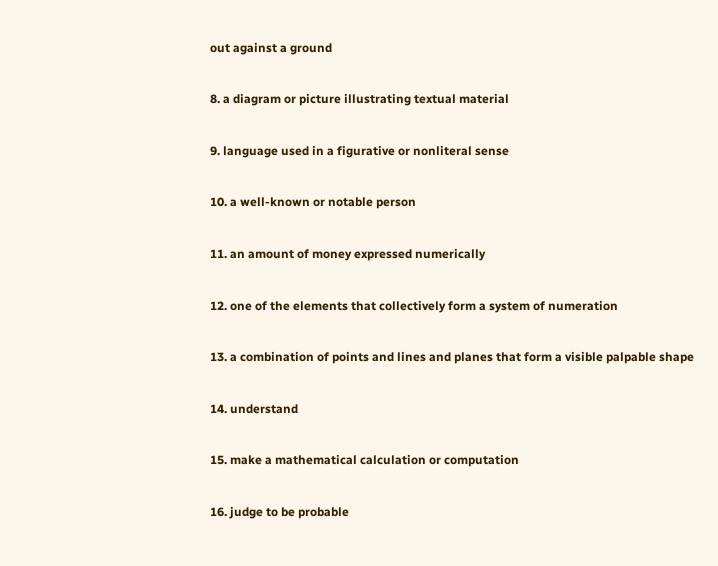out against a ground

8. a diagram or picture illustrating textual material

9. language used in a figurative or nonliteral sense

10. a well-known or notable person

11. an amount of money expressed numerically

12. one of the elements that collectively form a system of numeration

13. a combination of points and lines and planes that form a visible palpable shape

14. understand

15. make a mathematical calculation or computation

16. judge to be probable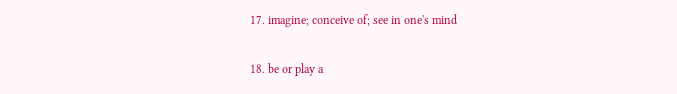17. imagine; conceive of; see in one's mind

18. be or play a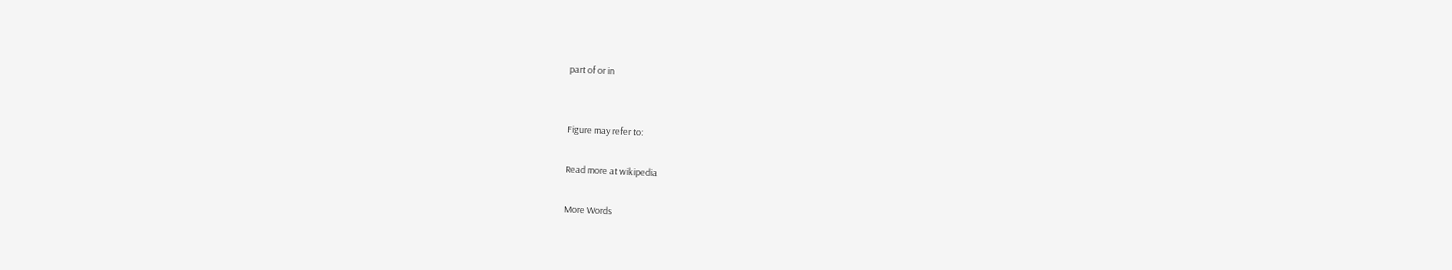part of or in


Figure may refer to:

Read more at wikipedia

More Words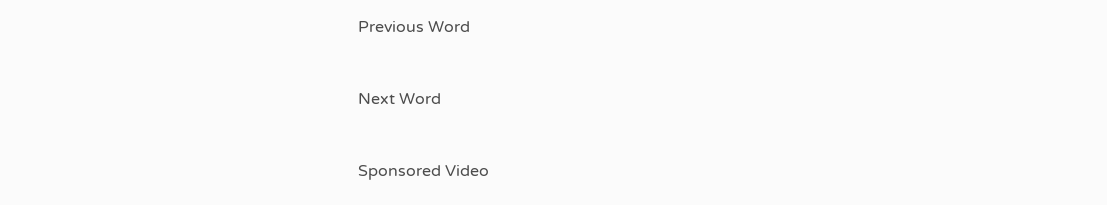Previous Word


Next Word


Sponsored Video